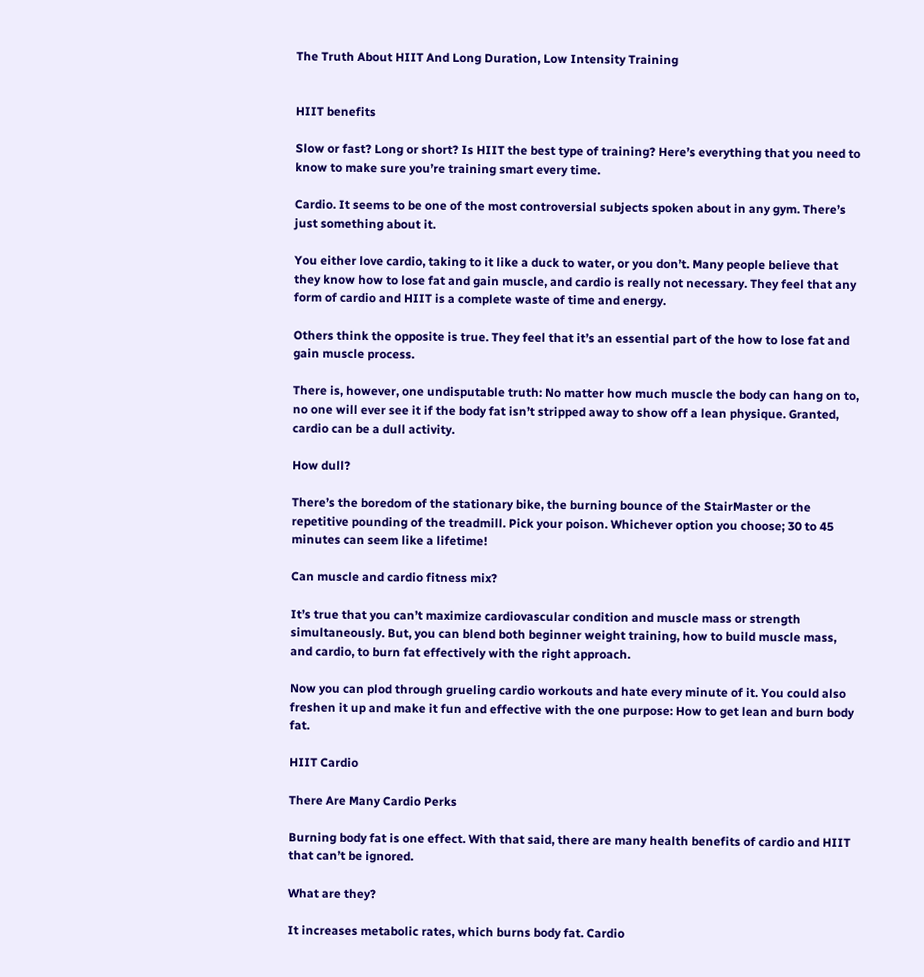The Truth About HIIT And Long Duration, Low Intensity Training


HIIT benefits

Slow or fast? Long or short? Is HIIT the best type of training? Here’s everything that you need to know to make sure you’re training smart every time.

Cardio. It seems to be one of the most controversial subjects spoken about in any gym. There’s just something about it.

You either love cardio, taking to it like a duck to water, or you don’t. Many people believe that they know how to lose fat and gain muscle, and cardio is really not necessary. They feel that any form of cardio and HIIT is a complete waste of time and energy.

Others think the opposite is true. They feel that it’s an essential part of the how to lose fat and gain muscle process.

There is, however, one undisputable truth: No matter how much muscle the body can hang on to, no one will ever see it if the body fat isn’t stripped away to show off a lean physique. Granted, cardio can be a dull activity.

How dull?

There’s the boredom of the stationary bike, the burning bounce of the StairMaster or the repetitive pounding of the treadmill. Pick your poison. Whichever option you choose; 30 to 45 minutes can seem like a lifetime!

Can muscle and cardio fitness mix?

It’s true that you can’t maximize cardiovascular condition and muscle mass or strength simultaneously. But, you can blend both beginner weight training, how to build muscle mass, and cardio, to burn fat effectively with the right approach.

Now you can plod through grueling cardio workouts and hate every minute of it. You could also freshen it up and make it fun and effective with the one purpose: How to get lean and burn body fat.

HIIT Cardio

There Are Many Cardio Perks

Burning body fat is one effect. With that said, there are many health benefits of cardio and HIIT that can’t be ignored.

What are they?

It increases metabolic rates, which burns body fat. Cardio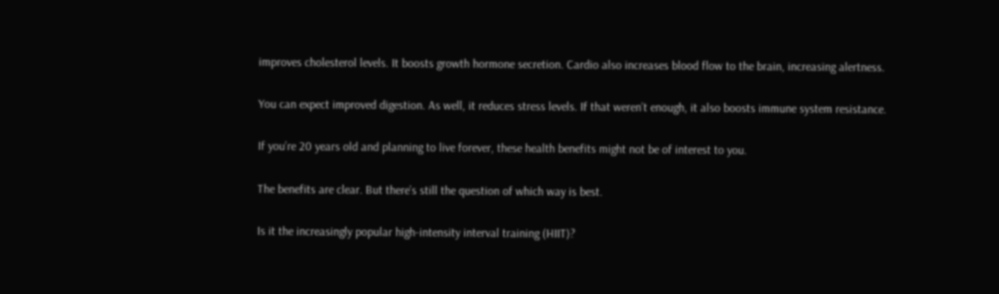improves cholesterol levels. It boosts growth hormone secretion. Cardio also increases blood flow to the brain, increasing alertness.

You can expect improved digestion. As well, it reduces stress levels. If that weren’t enough, it also boosts immune system resistance.

If you’re 20 years old and planning to live forever, these health benefits might not be of interest to you.

The benefits are clear. But there’s still the question of which way is best.

Is it the increasingly popular high-intensity interval training (HIIT)?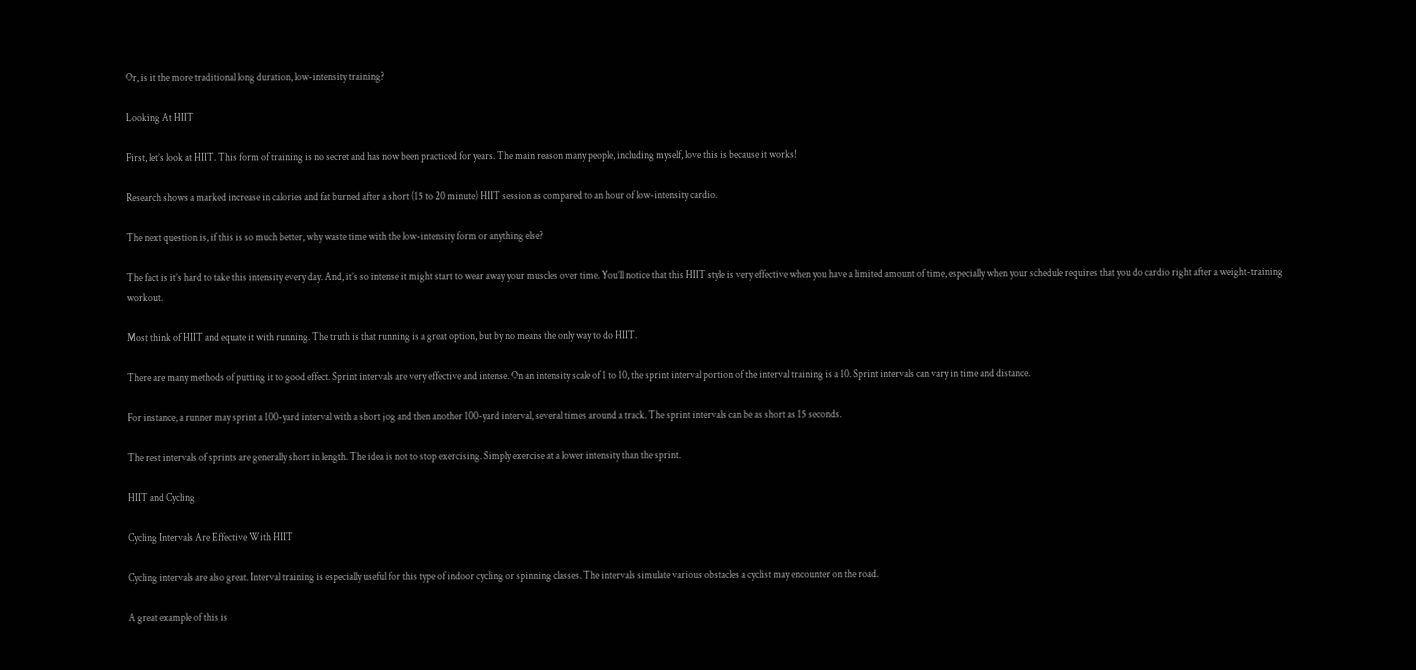Or, is it the more traditional long duration, low-intensity training?

Looking At HIIT

First, let’s look at HIIT. This form of training is no secret and has now been practiced for years. The main reason many people, including myself, love this is because it works!

Research shows a marked increase in calories and fat burned after a short (15 to 20 minute) HIIT session as compared to an hour of low-intensity cardio.

The next question is, if this is so much better, why waste time with the low-intensity form or anything else?

The fact is it’s hard to take this intensity every day. And, it’s so intense it might start to wear away your muscles over time. You’ll notice that this HIIT style is very effective when you have a limited amount of time, especially when your schedule requires that you do cardio right after a weight-training workout.

Most think of HIIT and equate it with running. The truth is that running is a great option, but by no means the only way to do HIIT.

There are many methods of putting it to good effect. Sprint intervals are very effective and intense. On an intensity scale of 1 to 10, the sprint interval portion of the interval training is a 10. Sprint intervals can vary in time and distance.

For instance, a runner may sprint a 100-yard interval with a short jog and then another 100-yard interval, several times around a track. The sprint intervals can be as short as 15 seconds.

The rest intervals of sprints are generally short in length. The idea is not to stop exercising. Simply exercise at a lower intensity than the sprint.

HIIT and Cycling

Cycling Intervals Are Effective With HIIT

Cycling intervals are also great. Interval training is especially useful for this type of indoor cycling or spinning classes. The intervals simulate various obstacles a cyclist may encounter on the road.

A great example of this is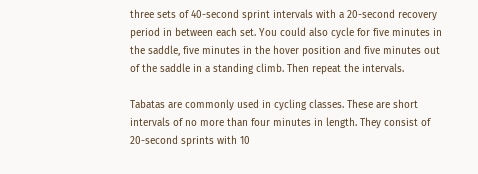three sets of 40-second sprint intervals with a 20-second recovery period in between each set. You could also cycle for five minutes in the saddle, five minutes in the hover position and five minutes out of the saddle in a standing climb. Then repeat the intervals.

Tabatas are commonly used in cycling classes. These are short intervals of no more than four minutes in length. They consist of 20-second sprints with 10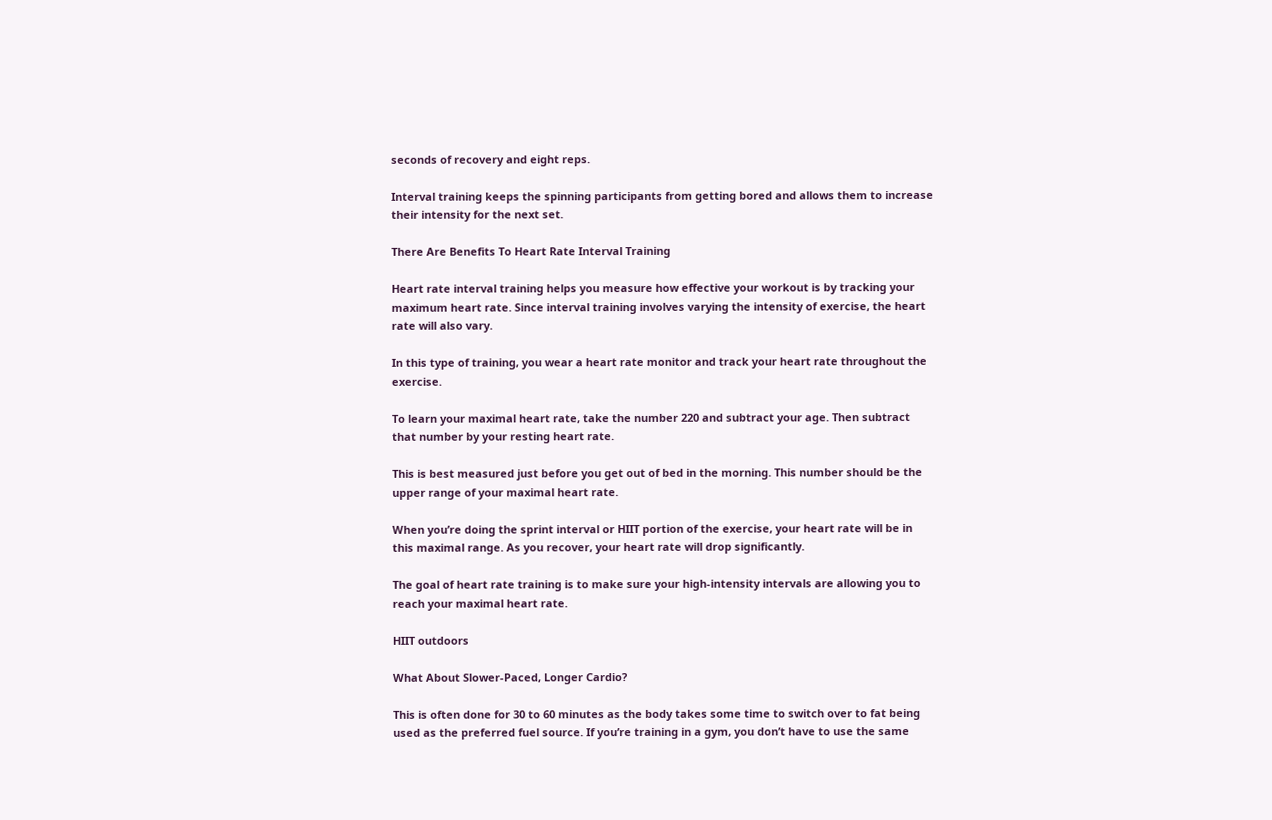seconds of recovery and eight reps.

Interval training keeps the spinning participants from getting bored and allows them to increase their intensity for the next set.

There Are Benefits To Heart Rate Interval Training

Heart rate interval training helps you measure how effective your workout is by tracking your maximum heart rate. Since interval training involves varying the intensity of exercise, the heart rate will also vary.

In this type of training, you wear a heart rate monitor and track your heart rate throughout the exercise.

To learn your maximal heart rate, take the number 220 and subtract your age. Then subtract that number by your resting heart rate.

This is best measured just before you get out of bed in the morning. This number should be the upper range of your maximal heart rate.

When you’re doing the sprint interval or HIIT portion of the exercise, your heart rate will be in this maximal range. As you recover, your heart rate will drop significantly.

The goal of heart rate training is to make sure your high-intensity intervals are allowing you to reach your maximal heart rate.

HIIT outdoors

What About Slower-Paced, Longer Cardio?

This is often done for 30 to 60 minutes as the body takes some time to switch over to fat being used as the preferred fuel source. If you’re training in a gym, you don’t have to use the same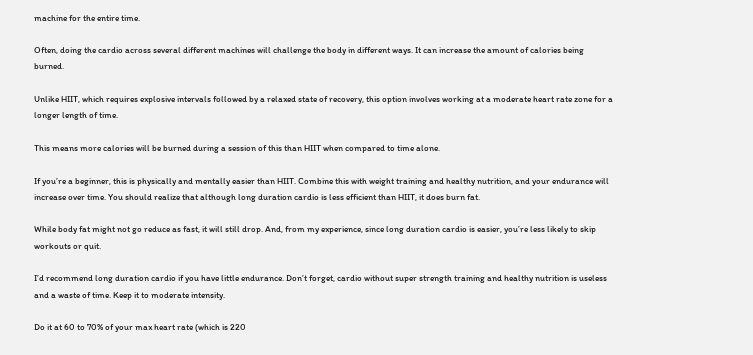machine for the entire time.

Often, doing the cardio across several different machines will challenge the body in different ways. It can increase the amount of calories being burned.

Unlike HIIT, which requires explosive intervals followed by a relaxed state of recovery, this option involves working at a moderate heart rate zone for a longer length of time.

This means more calories will be burned during a session of this than HIIT when compared to time alone.

If you’re a beginner, this is physically and mentally easier than HIIT. Combine this with weight training and healthy nutrition, and your endurance will increase over time. You should realize that although long duration cardio is less efficient than HIIT, it does burn fat.

While body fat might not go reduce as fast, it will still drop. And, from my experience, since long duration cardio is easier, you’re less likely to skip workouts or quit.

I’d recommend long duration cardio if you have little endurance. Don’t forget, cardio without super strength training and healthy nutrition is useless and a waste of time. Keep it to moderate intensity.

Do it at 60 to 70% of your max heart rate (which is 220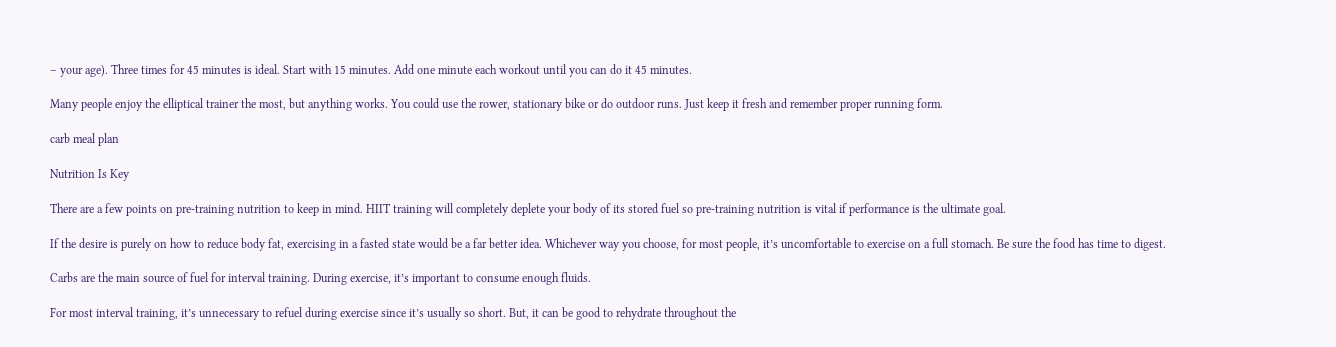– your age). Three times for 45 minutes is ideal. Start with 15 minutes. Add one minute each workout until you can do it 45 minutes.

Many people enjoy the elliptical trainer the most, but anything works. You could use the rower, stationary bike or do outdoor runs. Just keep it fresh and remember proper running form.

carb meal plan

Nutrition Is Key

There are a few points on pre-training nutrition to keep in mind. HIIT training will completely deplete your body of its stored fuel so pre-training nutrition is vital if performance is the ultimate goal.

If the desire is purely on how to reduce body fat, exercising in a fasted state would be a far better idea. Whichever way you choose, for most people, it’s uncomfortable to exercise on a full stomach. Be sure the food has time to digest.

Carbs are the main source of fuel for interval training. During exercise, it’s important to consume enough fluids.

For most interval training, it’s unnecessary to refuel during exercise since it’s usually so short. But, it can be good to rehydrate throughout the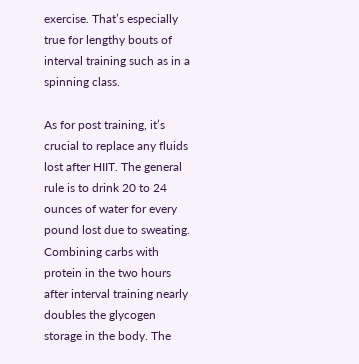exercise. That’s especially true for lengthy bouts of interval training such as in a spinning class.

As for post training, it’s crucial to replace any fluids lost after HIIT. The general rule is to drink 20 to 24 ounces of water for every pound lost due to sweating. Combining carbs with protein in the two hours after interval training nearly doubles the glycogen storage in the body. The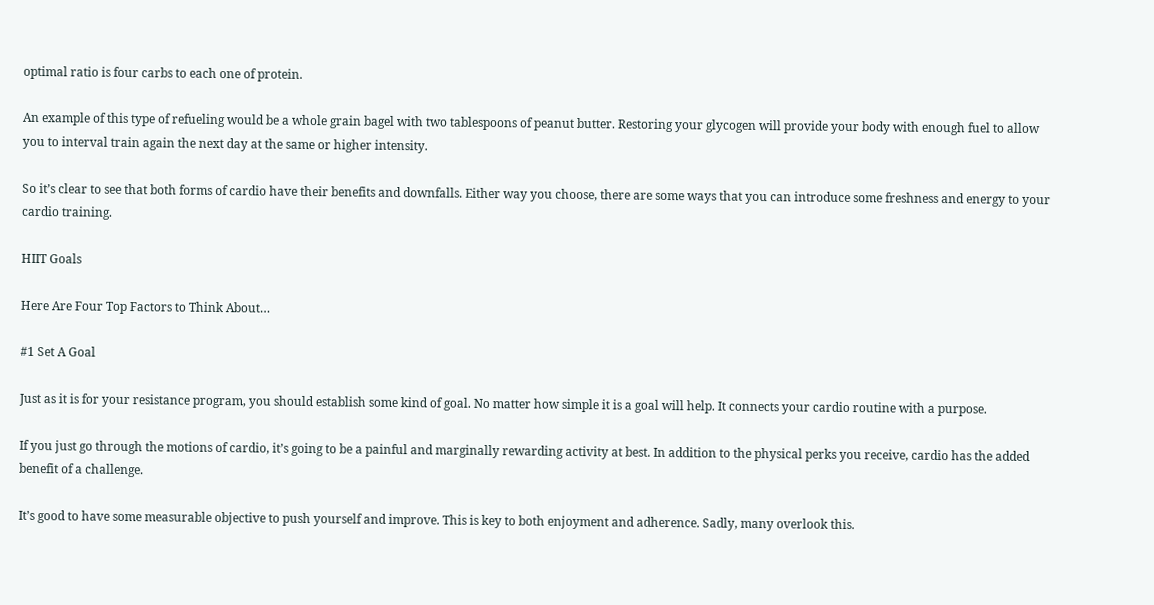optimal ratio is four carbs to each one of protein.

An example of this type of refueling would be a whole grain bagel with two tablespoons of peanut butter. Restoring your glycogen will provide your body with enough fuel to allow you to interval train again the next day at the same or higher intensity.

So it’s clear to see that both forms of cardio have their benefits and downfalls. Either way you choose, there are some ways that you can introduce some freshness and energy to your cardio training.

HIIT Goals

Here Are Four Top Factors to Think About…

#1 Set A Goal

Just as it is for your resistance program, you should establish some kind of goal. No matter how simple it is a goal will help. It connects your cardio routine with a purpose.

If you just go through the motions of cardio, it’s going to be a painful and marginally rewarding activity at best. In addition to the physical perks you receive, cardio has the added benefit of a challenge.

It’s good to have some measurable objective to push yourself and improve. This is key to both enjoyment and adherence. Sadly, many overlook this.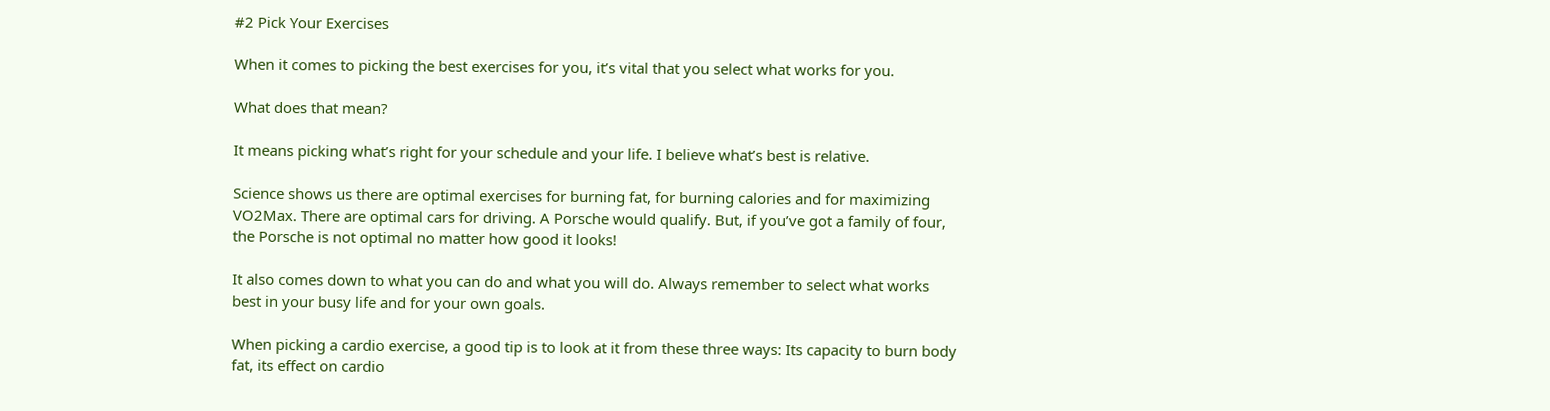#2 Pick Your Exercises

When it comes to picking the best exercises for you, it’s vital that you select what works for you.

What does that mean?

It means picking what’s right for your schedule and your life. I believe what’s best is relative.

Science shows us there are optimal exercises for burning fat, for burning calories and for maximizing VO2Max. There are optimal cars for driving. A Porsche would qualify. But, if you’ve got a family of four, the Porsche is not optimal no matter how good it looks!

It also comes down to what you can do and what you will do. Always remember to select what works best in your busy life and for your own goals.

When picking a cardio exercise, a good tip is to look at it from these three ways: Its capacity to burn body fat, its effect on cardio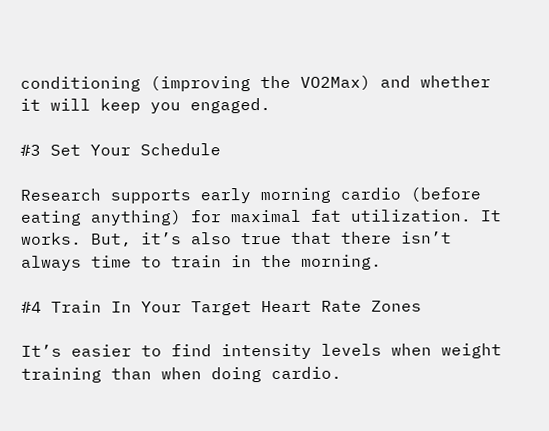conditioning (improving the VO2Max) and whether it will keep you engaged.

#3 Set Your Schedule

Research supports early morning cardio (before eating anything) for maximal fat utilization. It works. But, it’s also true that there isn’t always time to train in the morning.

#4 Train In Your Target Heart Rate Zones

It’s easier to find intensity levels when weight training than when doing cardio.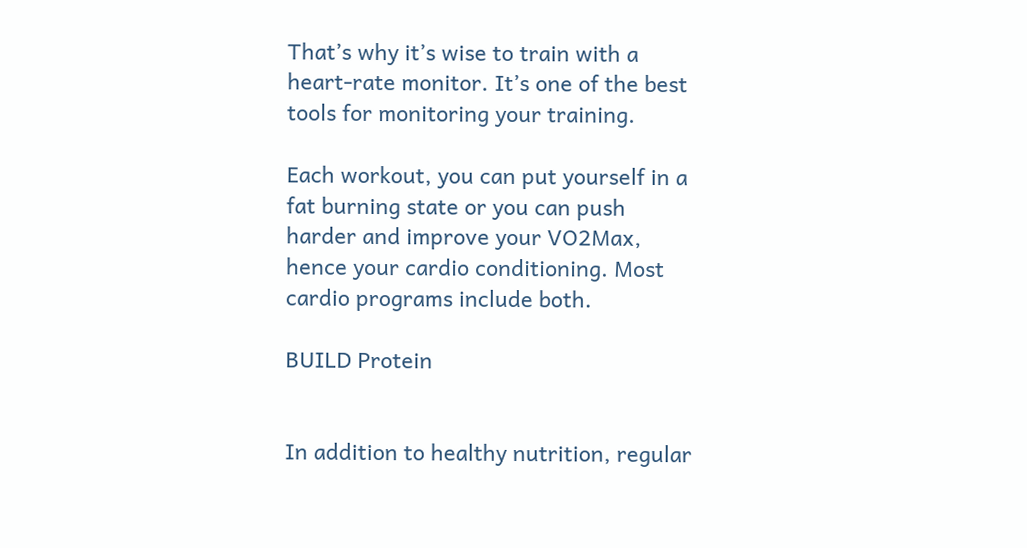That’s why it’s wise to train with a heart-rate monitor. It’s one of the best tools for monitoring your training.

Each workout, you can put yourself in a fat burning state or you can push harder and improve your VO2Max, hence your cardio conditioning. Most cardio programs include both.

BUILD Protein


In addition to healthy nutrition, regular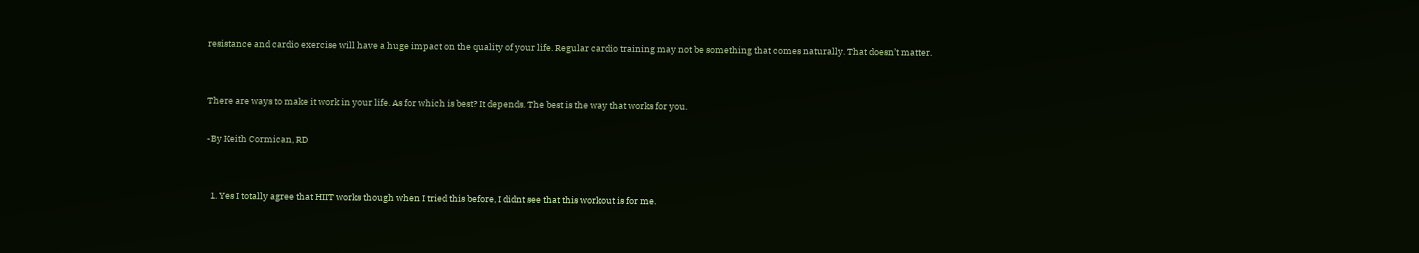resistance and cardio exercise will have a huge impact on the quality of your life. Regular cardio training may not be something that comes naturally. That doesn’t matter.


There are ways to make it work in your life. As for which is best? It depends. The best is the way that works for you.

-By Keith Cormican, RD


  1. Yes I totally agree that HIIT works though when I tried this before, I didnt see that this workout is for me.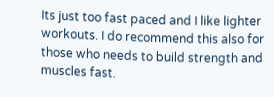Its just too fast paced and I like lighter workouts. I do recommend this also for those who needs to build strength and muscles fast.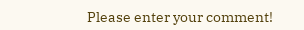Please enter your comment!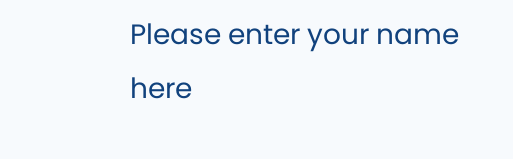Please enter your name here